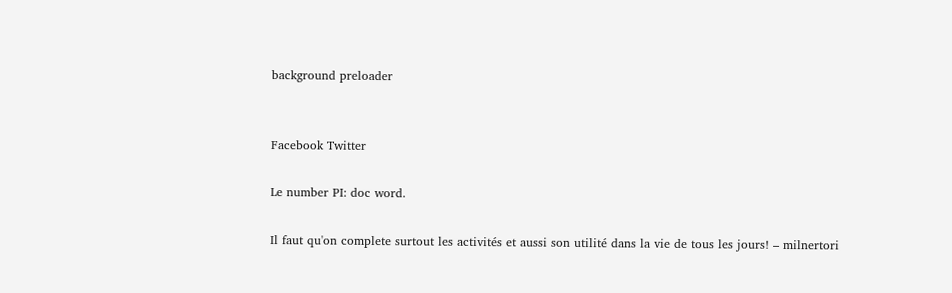background preloader


Facebook Twitter

Le number PI: doc word.

Il faut qu'on complete surtout les activités et aussi son utilité dans la vie de tous les jours! – milnertori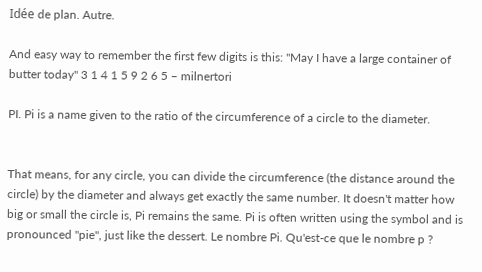Idée de plan. Autre.

And easy way to remember the first few digits is this: "May I have a large container of butter today" 3 1 4 1 5 9 2 6 5 – milnertori

PI. Pi is a name given to the ratio of the circumference of a circle to the diameter.


That means, for any circle, you can divide the circumference (the distance around the circle) by the diameter and always get exactly the same number. It doesn't matter how big or small the circle is, Pi remains the same. Pi is often written using the symbol and is pronounced "pie", just like the dessert. Le nombre Pi. Qu'est-ce que le nombre p ?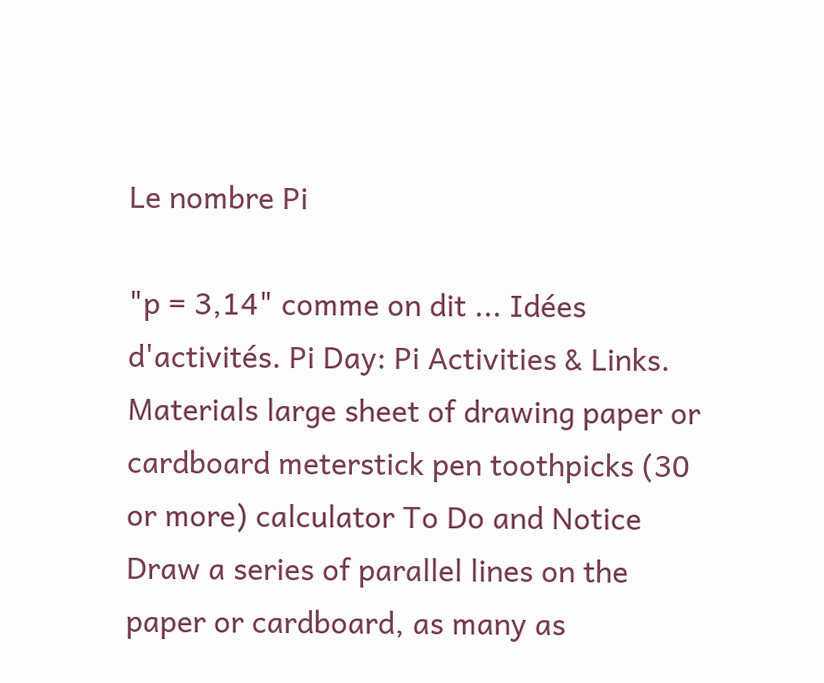Le nombre Pi

"p = 3,14" comme on dit ... Idées d'activités. Pi Day: Pi Activities & Links. Materials large sheet of drawing paper or cardboard meterstick pen toothpicks (30 or more) calculator To Do and Notice Draw a series of parallel lines on the paper or cardboard, as many as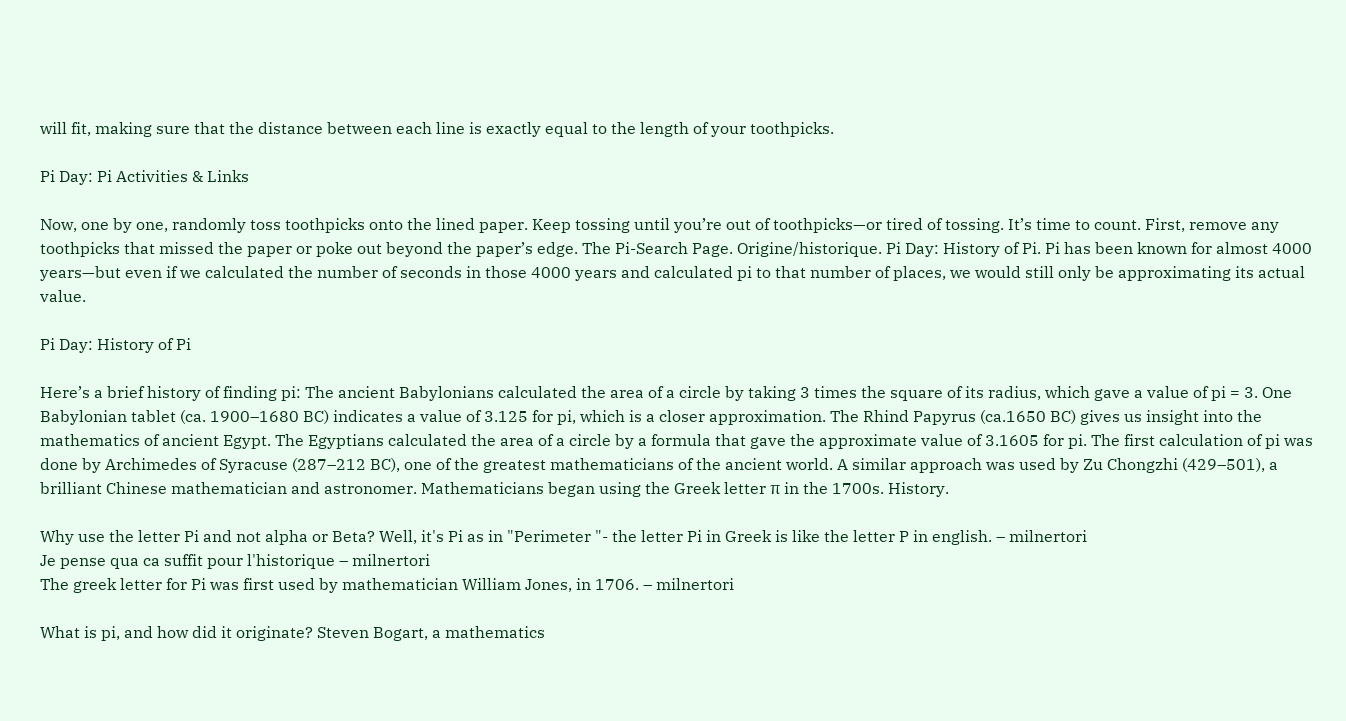will fit, making sure that the distance between each line is exactly equal to the length of your toothpicks.

Pi Day: Pi Activities & Links

Now, one by one, randomly toss toothpicks onto the lined paper. Keep tossing until you’re out of toothpicks—or tired of tossing. It’s time to count. First, remove any toothpicks that missed the paper or poke out beyond the paper’s edge. The Pi-Search Page. Origine/historique. Pi Day: History of Pi. Pi has been known for almost 4000 years—but even if we calculated the number of seconds in those 4000 years and calculated pi to that number of places, we would still only be approximating its actual value.

Pi Day: History of Pi

Here’s a brief history of finding pi: The ancient Babylonians calculated the area of a circle by taking 3 times the square of its radius, which gave a value of pi = 3. One Babylonian tablet (ca. 1900–1680 BC) indicates a value of 3.125 for pi, which is a closer approximation. The Rhind Papyrus (ca.1650 BC) gives us insight into the mathematics of ancient Egypt. The Egyptians calculated the area of a circle by a formula that gave the approximate value of 3.1605 for pi. The first calculation of pi was done by Archimedes of Syracuse (287–212 BC), one of the greatest mathematicians of the ancient world. A similar approach was used by Zu Chongzhi (429–501), a brilliant Chinese mathematician and astronomer. Mathematicians began using the Greek letter π in the 1700s. History.

Why use the letter Pi and not alpha or Beta? Well, it's Pi as in "Perimeter "- the letter Pi in Greek is like the letter P in english. – milnertori
Je pense qua ca suffit pour l'historique – milnertori
The greek letter for Pi was first used by mathematician William Jones, in 1706. – milnertori

What is pi, and how did it originate? Steven Bogart, a mathematics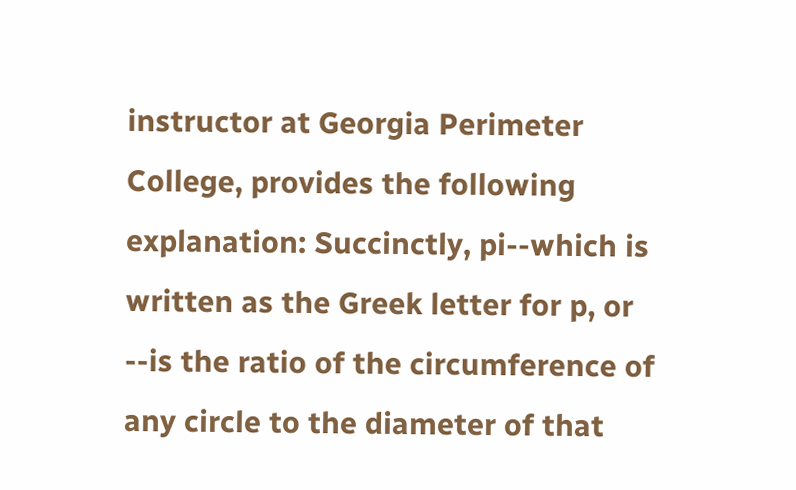instructor at Georgia Perimeter College, provides the following explanation: Succinctly, pi--which is written as the Greek letter for p, or --is the ratio of the circumference of any circle to the diameter of that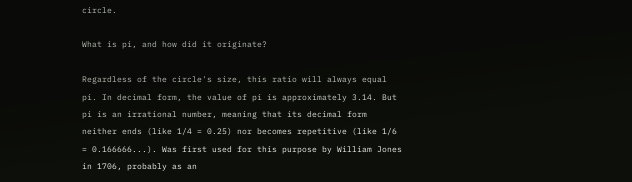circle.

What is pi, and how did it originate?

Regardless of the circle's size, this ratio will always equal pi. In decimal form, the value of pi is approximately 3.14. But pi is an irrational number, meaning that its decimal form neither ends (like 1/4 = 0.25) nor becomes repetitive (like 1/6 = 0.166666...). Was first used for this purpose by William Jones in 1706, probably as an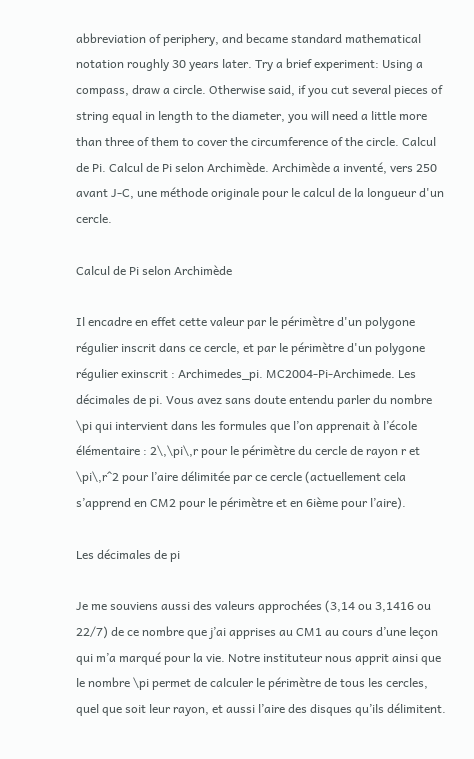abbreviation of periphery, and became standard mathematical notation roughly 30 years later. Try a brief experiment: Using a compass, draw a circle. Otherwise said, if you cut several pieces of string equal in length to the diameter, you will need a little more than three of them to cover the circumference of the circle. Calcul de Pi. Calcul de Pi selon Archimède. Archimède a inventé, vers 250 avant J-C, une méthode originale pour le calcul de la longueur d'un cercle.

Calcul de Pi selon Archimède

Il encadre en effet cette valeur par le périmètre d'un polygone régulier inscrit dans ce cercle, et par le périmètre d'un polygone régulier exinscrit : Archimedes_pi. MC2004-Pi-Archimede. Les décimales de pi. Vous avez sans doute entendu parler du nombre \pi qui intervient dans les formules que l’on apprenait à l’école élémentaire : 2\,\pi\,r pour le périmètre du cercle de rayon r et \pi\,r^2 pour l’aire délimitée par ce cercle (actuellement cela s’apprend en CM2 pour le périmètre et en 6ième pour l’aire).

Les décimales de pi

Je me souviens aussi des valeurs approchées (3,14 ou 3,1416 ou 22/7) de ce nombre que j’ai apprises au CM1 au cours d’une leçon qui m’a marqué pour la vie. Notre instituteur nous apprit ainsi que le nombre \pi permet de calculer le périmètre de tous les cercles, quel que soit leur rayon, et aussi l’aire des disques qu’ils délimitent.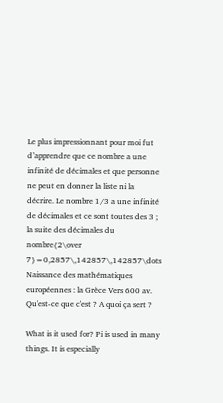Le plus impressionnant pour moi fut d’apprendre que ce nombre a une infinité de décimales et que personne ne peut en donner la liste ni la décrire. Le nombre 1/3 a une infinité de décimales et ce sont toutes des 3 ; la suite des décimales du nombre{2\over 7}=0,2857\,142857\,142857\dots Naissance des mathématiques européennes : la Grèce Vers 600 av. Qu'est-ce que c'est ? A quoi ça sert ?

What is it used for? Pi is used in many things. It is especially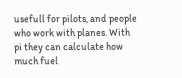usefull for pilots, and people who work with planes. With pi they can calculate how much fuel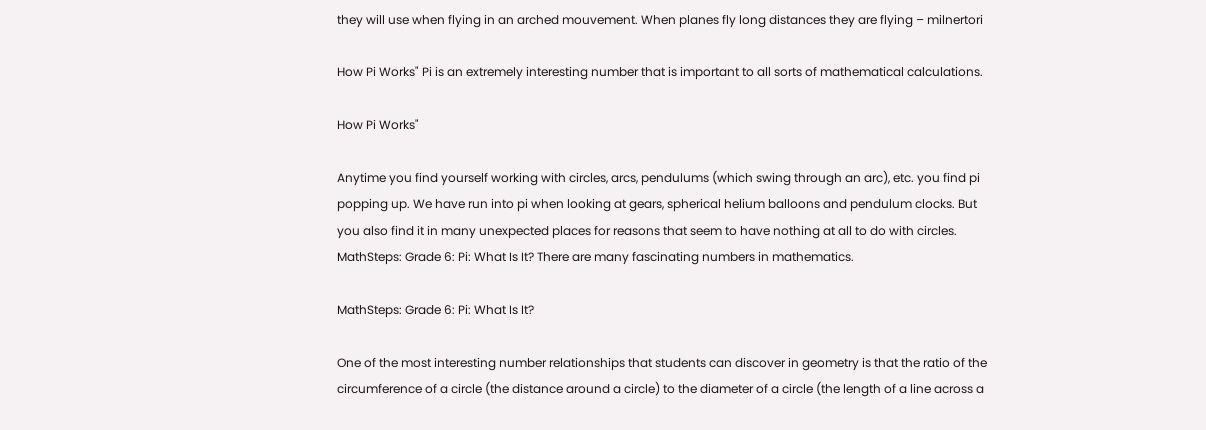they will use when flying in an arched mouvement. When planes fly long distances they are flying – milnertori

How Pi Works" Pi is an extremely interesting number that is important to all sorts of mathematical calculations.

How Pi Works"

Anytime you find yourself working with circles, arcs, pendulums (which swing through an arc), etc. you find pi popping up. We have run into pi when looking at gears, spherical helium balloons and pendulum clocks. But you also find it in many unexpected places for reasons that seem to have nothing at all to do with circles. MathSteps: Grade 6: Pi: What Is It? There are many fascinating numbers in mathematics.

MathSteps: Grade 6: Pi: What Is It?

One of the most interesting number relationships that students can discover in geometry is that the ratio of the circumference of a circle (the distance around a circle) to the diameter of a circle (the length of a line across a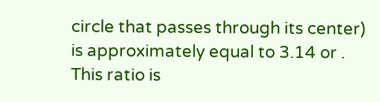circle that passes through its center) is approximately equal to 3.14 or . This ratio is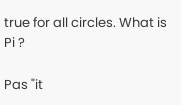true for all circles. What is Pi ?

Pas "it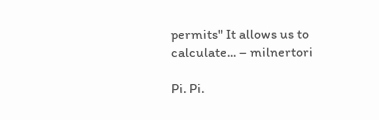permits" It allows us to calculate... – milnertori

Pi. Pi.